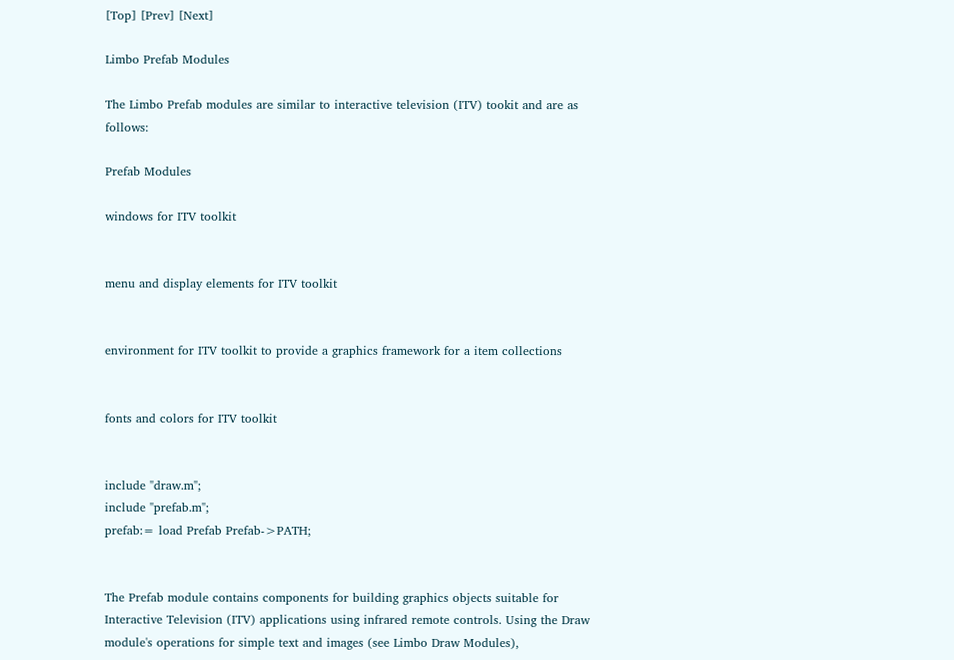[Top] [Prev] [Next]

Limbo Prefab Modules

The Limbo Prefab modules are similar to interactive television (ITV) tookit and are as follows:

Prefab Modules

windows for ITV toolkit


menu and display elements for ITV toolkit


environment for ITV toolkit to provide a graphics framework for a item collections


fonts and colors for ITV toolkit


include "draw.m";
include "prefab.m";
prefab:= load Prefab Prefab->PATH;


The Prefab module contains components for building graphics objects suitable for Interactive Television (ITV) applications using infrared remote controls. Using the Draw module's operations for simple text and images (see Limbo Draw Modules),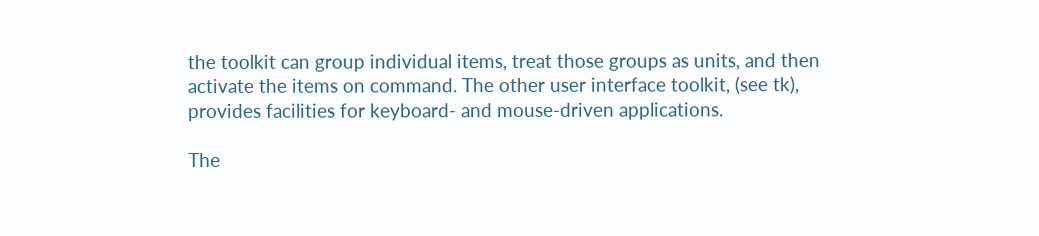the toolkit can group individual items, treat those groups as units, and then activate the items on command. The other user interface toolkit, (see tk), provides facilities for keyboard- and mouse-driven applications.

The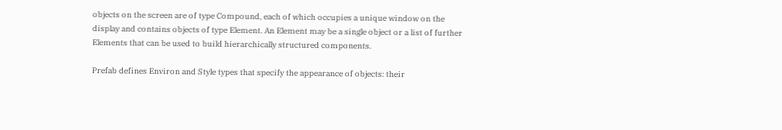objects on the screen are of type Compound, each of which occupies a unique window on the display and contains objects of type Element. An Element may be a single object or a list of further Elements that can be used to build hierarchically structured components.

Prefab defines Environ and Style types that specify the appearance of objects: their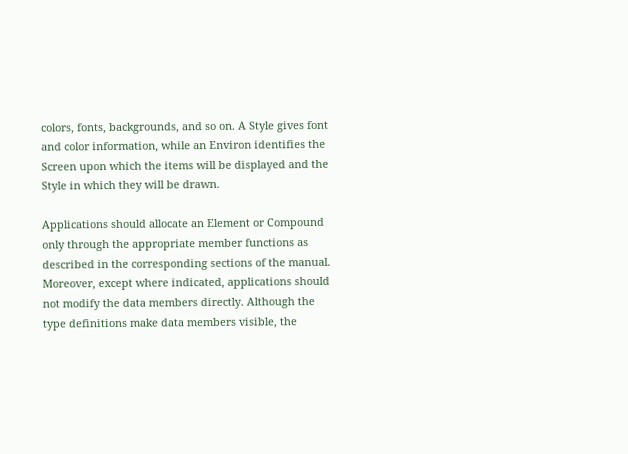colors, fonts, backgrounds, and so on. A Style gives font and color information, while an Environ identifies the Screen upon which the items will be displayed and the Style in which they will be drawn.

Applications should allocate an Element or Compound only through the appropriate member functions as described in the corresponding sections of the manual. Moreover, except where indicated, applications should not modify the data members directly. Although the type definitions make data members visible, the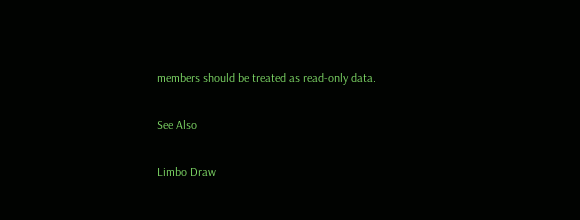members should be treated as read-only data.

See Also

Limbo Draw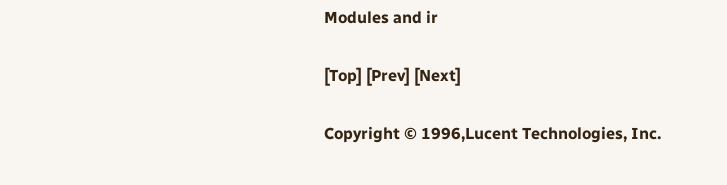Modules and ir

[Top] [Prev] [Next]

Copyright © 1996,Lucent Technologies, Inc.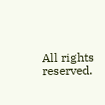All rights reserved.